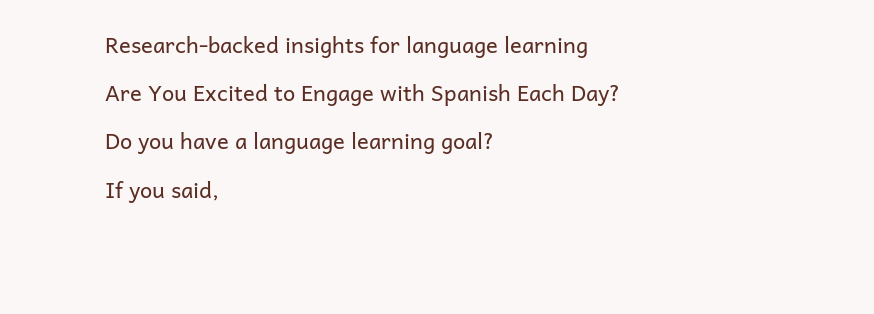Research-backed insights for language learning

Are You Excited to Engage with Spanish Each Day?

Do you have a language learning goal?

If you said,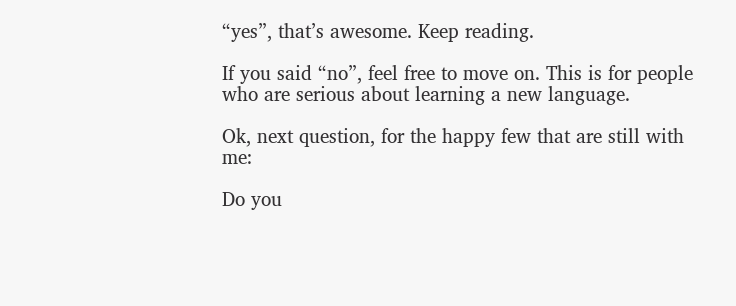“yes”, that’s awesome. Keep reading.

If you said “no”, feel free to move on. This is for people who are serious about learning a new language.

Ok, next question, for the happy few that are still with me:

Do you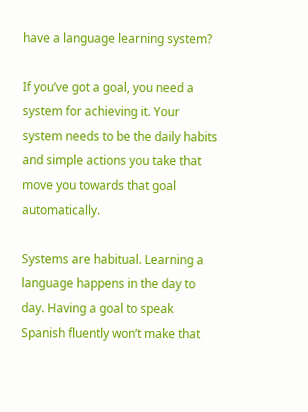have a language learning system?

If you’ve got a goal, you need a system for achieving it. Your system needs to be the daily habits and simple actions you take that move you towards that goal automatically.

Systems are habitual. Learning a language happens in the day to day. Having a goal to speak Spanish fluently won’t make that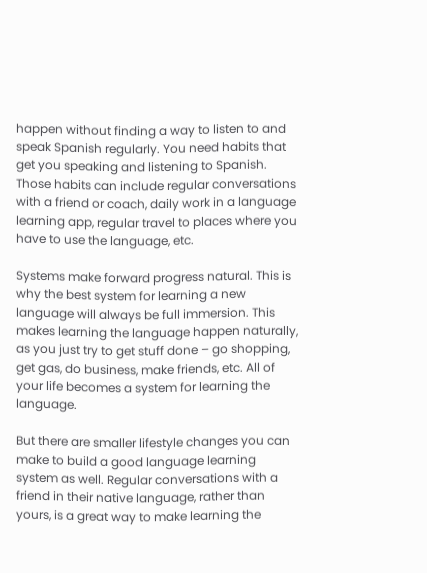happen without finding a way to listen to and speak Spanish regularly. You need habits that get you speaking and listening to Spanish. Those habits can include regular conversations with a friend or coach, daily work in a language learning app, regular travel to places where you have to use the language, etc.

Systems make forward progress natural. This is why the best system for learning a new language will always be full immersion. This makes learning the language happen naturally, as you just try to get stuff done – go shopping, get gas, do business, make friends, etc. All of your life becomes a system for learning the language.

But there are smaller lifestyle changes you can make to build a good language learning system as well. Regular conversations with a friend in their native language, rather than yours, is a great way to make learning the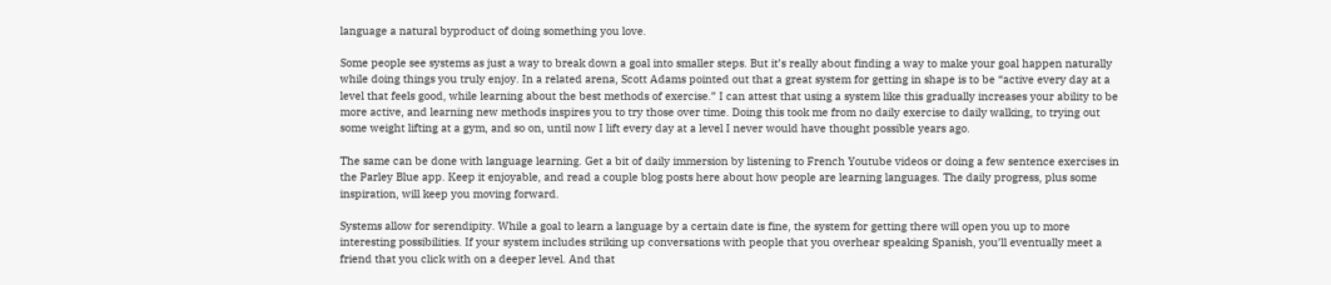language a natural byproduct of doing something you love.

Some people see systems as just a way to break down a goal into smaller steps. But it’s really about finding a way to make your goal happen naturally while doing things you truly enjoy. In a related arena, Scott Adams pointed out that a great system for getting in shape is to be “active every day at a level that feels good, while learning about the best methods of exercise.” I can attest that using a system like this gradually increases your ability to be more active, and learning new methods inspires you to try those over time. Doing this took me from no daily exercise to daily walking, to trying out some weight lifting at a gym, and so on, until now I lift every day at a level I never would have thought possible years ago.

The same can be done with language learning. Get a bit of daily immersion by listening to French Youtube videos or doing a few sentence exercises in the Parley Blue app. Keep it enjoyable, and read a couple blog posts here about how people are learning languages. The daily progress, plus some inspiration, will keep you moving forward.

Systems allow for serendipity. While a goal to learn a language by a certain date is fine, the system for getting there will open you up to more interesting possibilities. If your system includes striking up conversations with people that you overhear speaking Spanish, you’ll eventually meet a friend that you click with on a deeper level. And that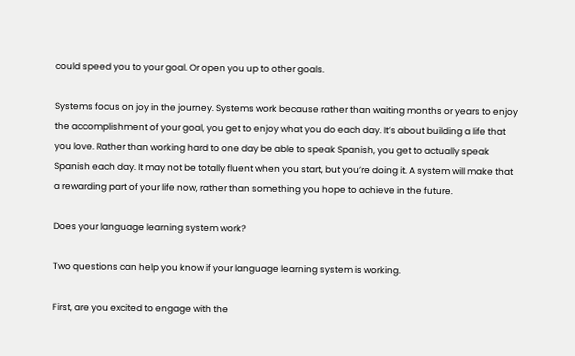could speed you to your goal. Or open you up to other goals.

Systems focus on joy in the journey. Systems work because rather than waiting months or years to enjoy the accomplishment of your goal, you get to enjoy what you do each day. It’s about building a life that you love. Rather than working hard to one day be able to speak Spanish, you get to actually speak Spanish each day. It may not be totally fluent when you start, but you’re doing it. A system will make that a rewarding part of your life now, rather than something you hope to achieve in the future.

Does your language learning system work?

Two questions can help you know if your language learning system is working.

First, are you excited to engage with the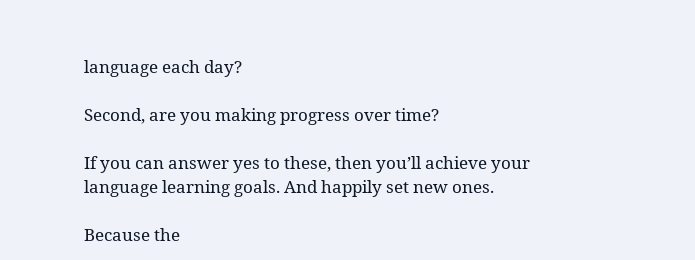language each day?

Second, are you making progress over time?

If you can answer yes to these, then you’ll achieve your language learning goals. And happily set new ones.

Because the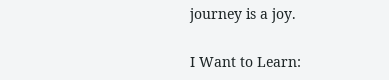journey is a joy.

I Want to Learn: